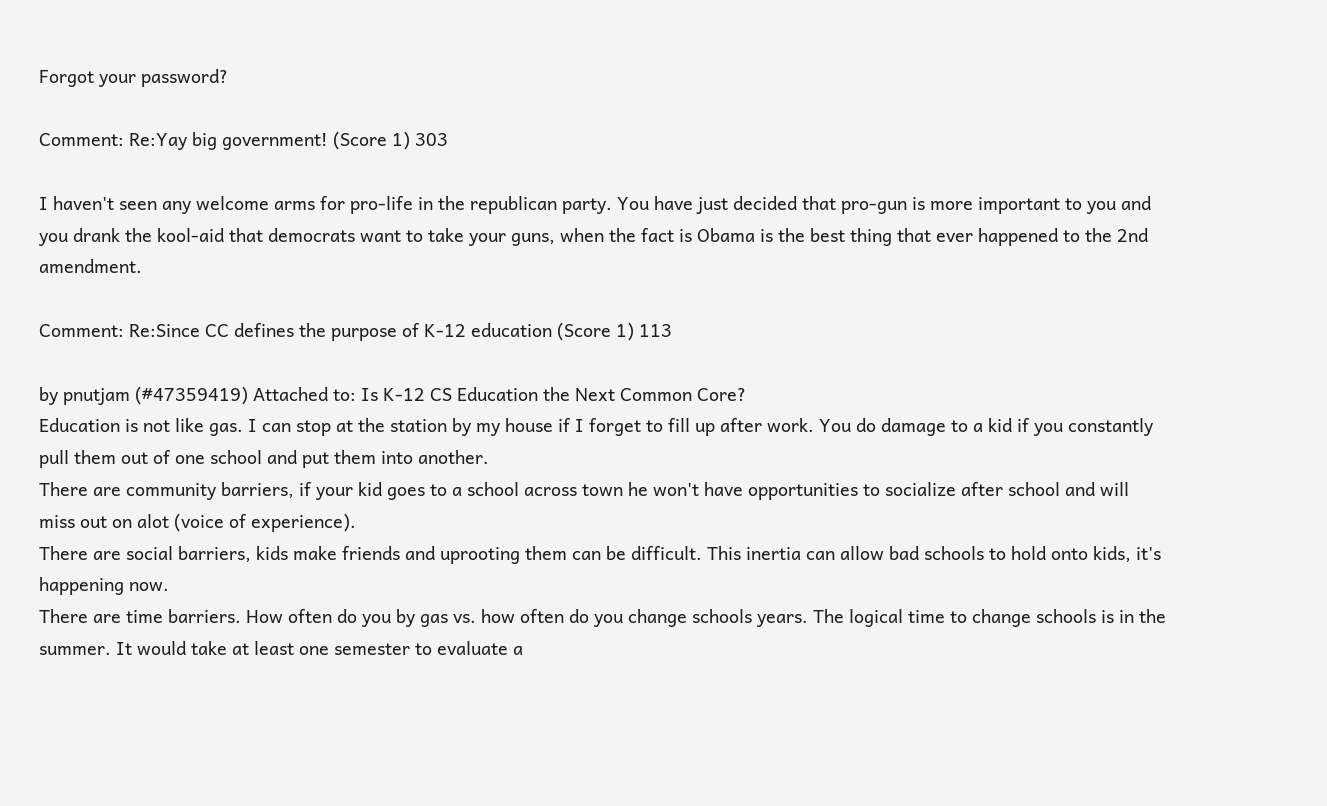Forgot your password?

Comment: Re:Yay big government! (Score 1) 303

I haven't seen any welcome arms for pro-life in the republican party. You have just decided that pro-gun is more important to you and you drank the kool-aid that democrats want to take your guns, when the fact is Obama is the best thing that ever happened to the 2nd amendment.

Comment: Re:Since CC defines the purpose of K-12 education (Score 1) 113

by pnutjam (#47359419) Attached to: Is K-12 CS Education the Next Common Core?
Education is not like gas. I can stop at the station by my house if I forget to fill up after work. You do damage to a kid if you constantly pull them out of one school and put them into another.
There are community barriers, if your kid goes to a school across town he won't have opportunities to socialize after school and will miss out on alot (voice of experience).
There are social barriers, kids make friends and uprooting them can be difficult. This inertia can allow bad schools to hold onto kids, it's happening now.
There are time barriers. How often do you by gas vs. how often do you change schools years. The logical time to change schools is in the summer. It would take at least one semester to evaluate a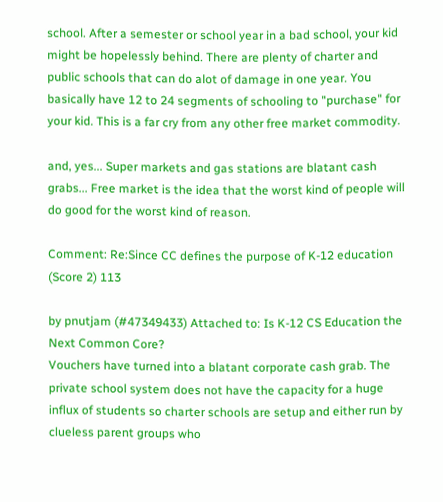school. After a semester or school year in a bad school, your kid might be hopelessly behind. There are plenty of charter and public schools that can do alot of damage in one year. You basically have 12 to 24 segments of schooling to "purchase" for your kid. This is a far cry from any other free market commodity.

and, yes... Super markets and gas stations are blatant cash grabs... Free market is the idea that the worst kind of people will do good for the worst kind of reason.

Comment: Re:Since CC defines the purpose of K-12 education (Score 2) 113

by pnutjam (#47349433) Attached to: Is K-12 CS Education the Next Common Core?
Vouchers have turned into a blatant corporate cash grab. The private school system does not have the capacity for a huge influx of students so charter schools are setup and either run by clueless parent groups who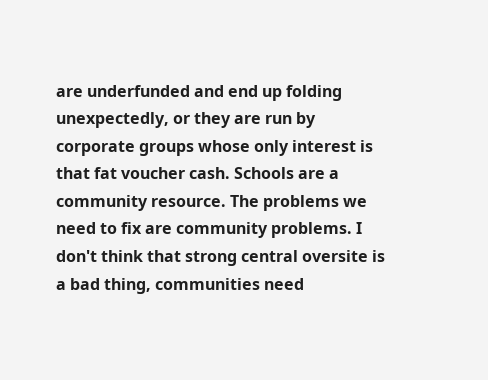are underfunded and end up folding unexpectedly, or they are run by corporate groups whose only interest is that fat voucher cash. Schools are a community resource. The problems we need to fix are community problems. I don't think that strong central oversite is a bad thing, communities need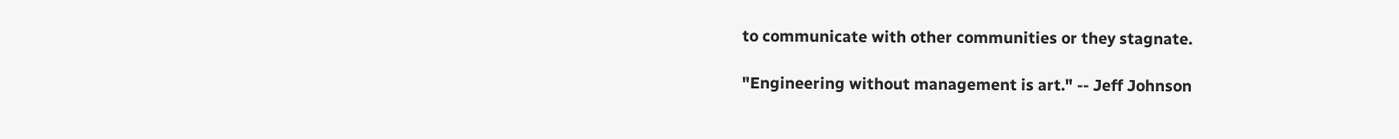to communicate with other communities or they stagnate.

"Engineering without management is art." -- Jeff Johnson